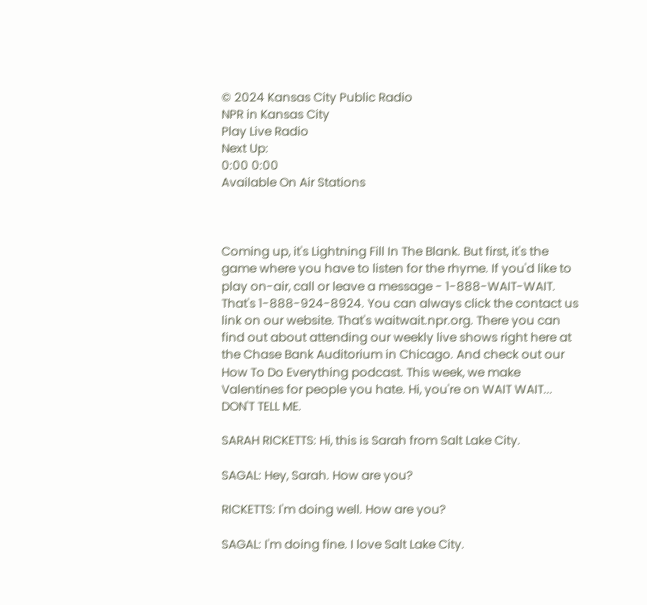© 2024 Kansas City Public Radio
NPR in Kansas City
Play Live Radio
Next Up:
0:00 0:00
Available On Air Stations



Coming up, it's Lightning Fill In The Blank. But first, it's the game where you have to listen for the rhyme. If you'd like to play on-air, call or leave a message - 1-888-WAIT-WAIT. That's 1-888-924-8924. You can always click the contact us link on our website. That's waitwait.npr.org. There you can find out about attending our weekly live shows right here at the Chase Bank Auditorium in Chicago. And check out our How To Do Everything podcast. This week, we make Valentines for people you hate. Hi, you're on WAIT WAIT... DON'T TELL ME.

SARAH RICKETTS: Hi, this is Sarah from Salt Lake City.

SAGAL: Hey, Sarah. How are you?

RICKETTS: I'm doing well. How are you?

SAGAL: I'm doing fine. I love Salt Lake City.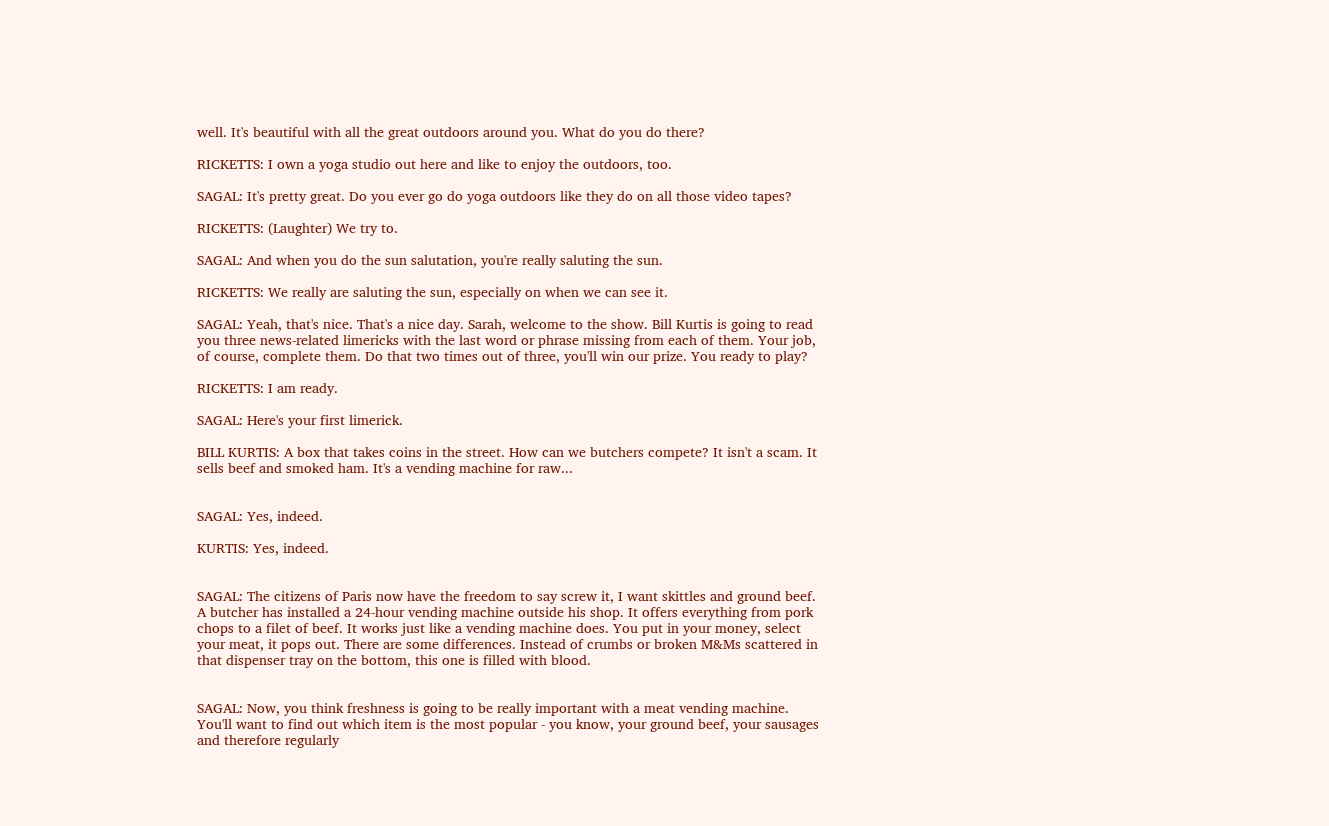well. It's beautiful with all the great outdoors around you. What do you do there?

RICKETTS: I own a yoga studio out here and like to enjoy the outdoors, too.

SAGAL: It's pretty great. Do you ever go do yoga outdoors like they do on all those video tapes?

RICKETTS: (Laughter) We try to.

SAGAL: And when you do the sun salutation, you're really saluting the sun.

RICKETTS: We really are saluting the sun, especially on when we can see it.

SAGAL: Yeah, that's nice. That's a nice day. Sarah, welcome to the show. Bill Kurtis is going to read you three news-related limericks with the last word or phrase missing from each of them. Your job, of course, complete them. Do that two times out of three, you'll win our prize. You ready to play?

RICKETTS: I am ready.

SAGAL: Here's your first limerick.

BILL KURTIS: A box that takes coins in the street. How can we butchers compete? It isn't a scam. It sells beef and smoked ham. It's a vending machine for raw...


SAGAL: Yes, indeed.

KURTIS: Yes, indeed.


SAGAL: The citizens of Paris now have the freedom to say screw it, I want skittles and ground beef. A butcher has installed a 24-hour vending machine outside his shop. It offers everything from pork chops to a filet of beef. It works just like a vending machine does. You put in your money, select your meat, it pops out. There are some differences. Instead of crumbs or broken M&Ms scattered in that dispenser tray on the bottom, this one is filled with blood.


SAGAL: Now, you think freshness is going to be really important with a meat vending machine. You'll want to find out which item is the most popular - you know, your ground beef, your sausages and therefore regularly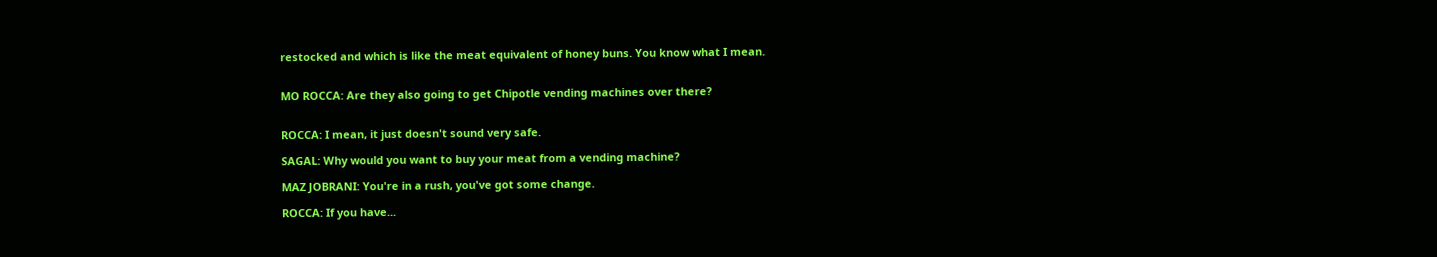restocked and which is like the meat equivalent of honey buns. You know what I mean.


MO ROCCA: Are they also going to get Chipotle vending machines over there?


ROCCA: I mean, it just doesn't sound very safe.

SAGAL: Why would you want to buy your meat from a vending machine?

MAZ JOBRANI: You're in a rush, you've got some change.

ROCCA: If you have...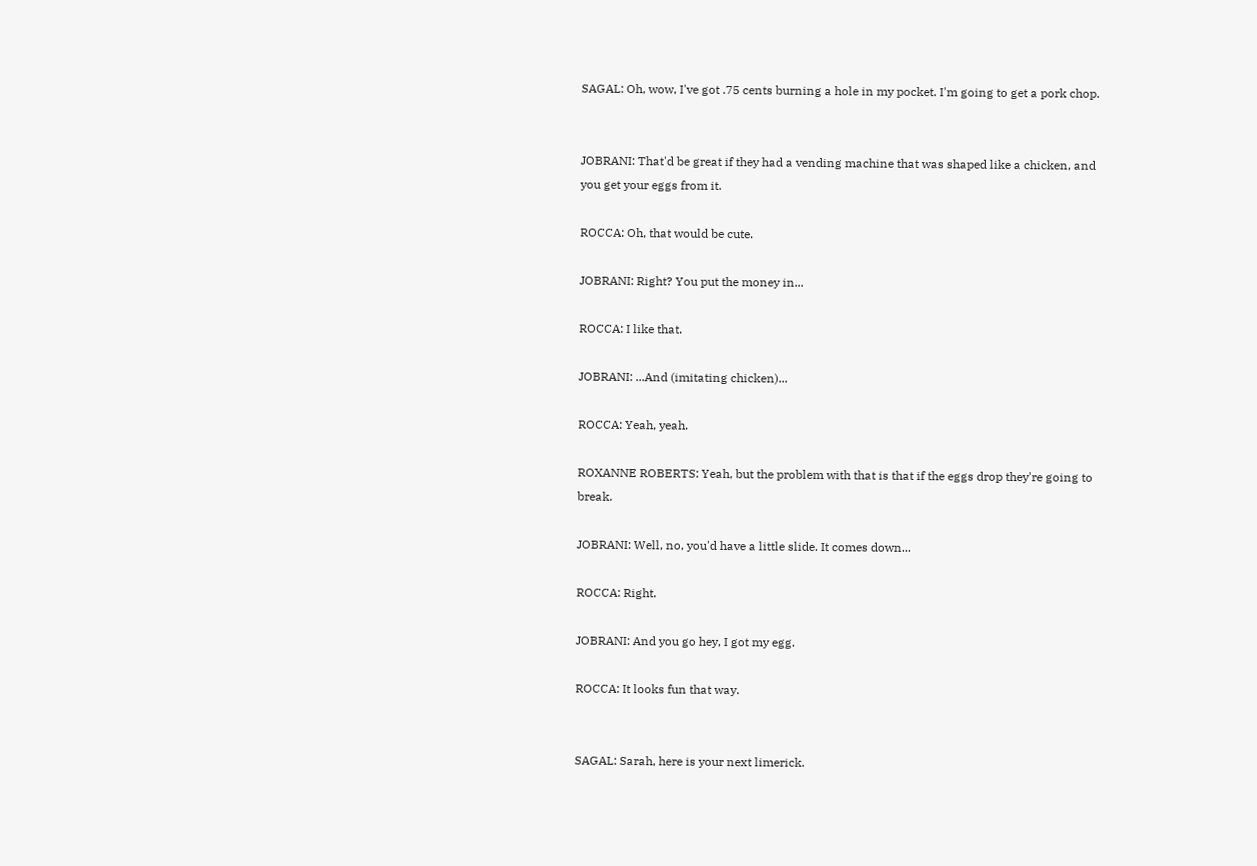SAGAL: Oh, wow, I've got .75 cents burning a hole in my pocket. I'm going to get a pork chop.


JOBRANI: That'd be great if they had a vending machine that was shaped like a chicken, and you get your eggs from it.

ROCCA: Oh, that would be cute.

JOBRANI: Right? You put the money in...

ROCCA: I like that.

JOBRANI: ...And (imitating chicken)...

ROCCA: Yeah, yeah.

ROXANNE ROBERTS: Yeah, but the problem with that is that if the eggs drop they're going to break.

JOBRANI: Well, no, you'd have a little slide. It comes down...

ROCCA: Right.

JOBRANI: And you go hey, I got my egg.

ROCCA: It looks fun that way.


SAGAL: Sarah, here is your next limerick.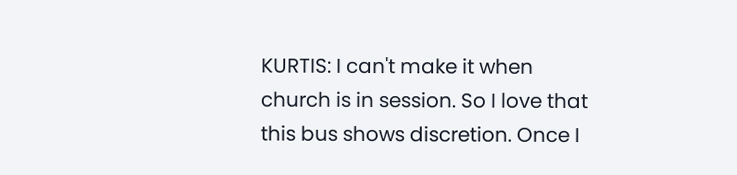KURTIS: I can't make it when church is in session. So I love that this bus shows discretion. Once I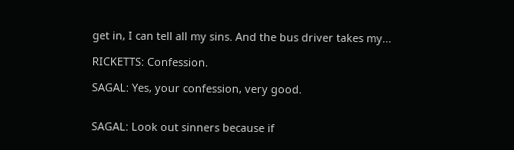get in, I can tell all my sins. And the bus driver takes my...

RICKETTS: Confession.

SAGAL: Yes, your confession, very good.


SAGAL: Look out sinners because if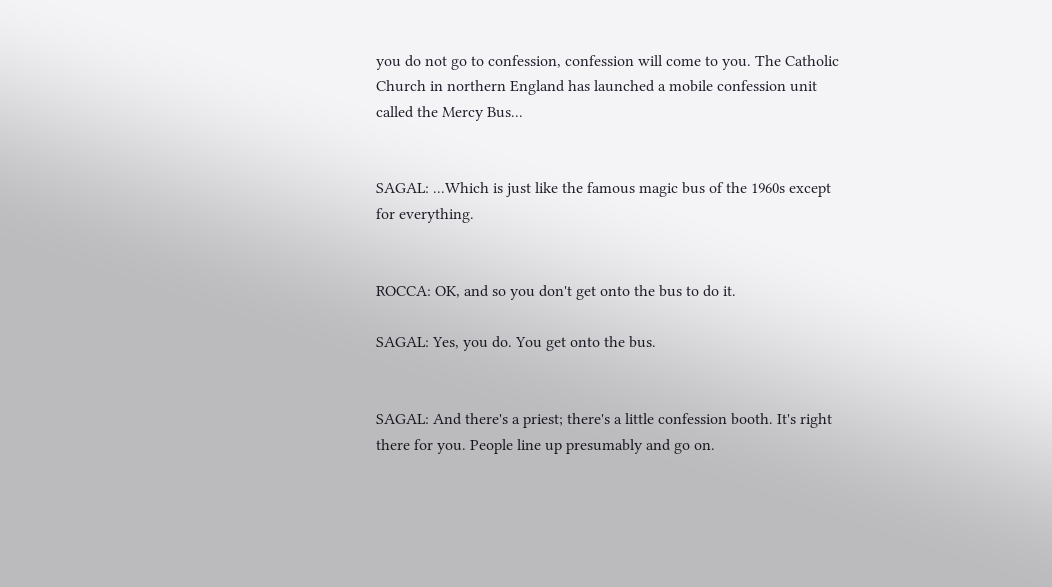you do not go to confession, confession will come to you. The Catholic Church in northern England has launched a mobile confession unit called the Mercy Bus...


SAGAL: ...Which is just like the famous magic bus of the 1960s except for everything.


ROCCA: OK, and so you don't get onto the bus to do it.

SAGAL: Yes, you do. You get onto the bus.


SAGAL: And there's a priest; there's a little confession booth. It's right there for you. People line up presumably and go on.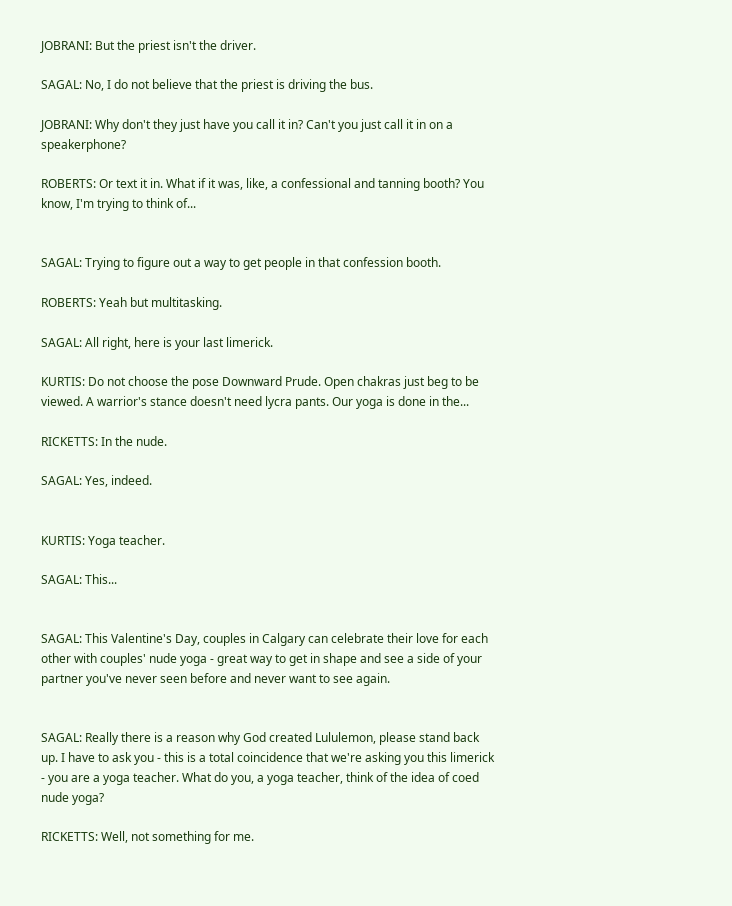JOBRANI: But the priest isn't the driver.

SAGAL: No, I do not believe that the priest is driving the bus.

JOBRANI: Why don't they just have you call it in? Can't you just call it in on a speakerphone?

ROBERTS: Or text it in. What if it was, like, a confessional and tanning booth? You know, I'm trying to think of...


SAGAL: Trying to figure out a way to get people in that confession booth.

ROBERTS: Yeah but multitasking.

SAGAL: All right, here is your last limerick.

KURTIS: Do not choose the pose Downward Prude. Open chakras just beg to be viewed. A warrior's stance doesn't need lycra pants. Our yoga is done in the...

RICKETTS: In the nude.

SAGAL: Yes, indeed.


KURTIS: Yoga teacher.

SAGAL: This...


SAGAL: This Valentine's Day, couples in Calgary can celebrate their love for each other with couples' nude yoga - great way to get in shape and see a side of your partner you've never seen before and never want to see again.


SAGAL: Really there is a reason why God created Lululemon, please stand back up. I have to ask you - this is a total coincidence that we're asking you this limerick - you are a yoga teacher. What do you, a yoga teacher, think of the idea of coed nude yoga?

RICKETTS: Well, not something for me.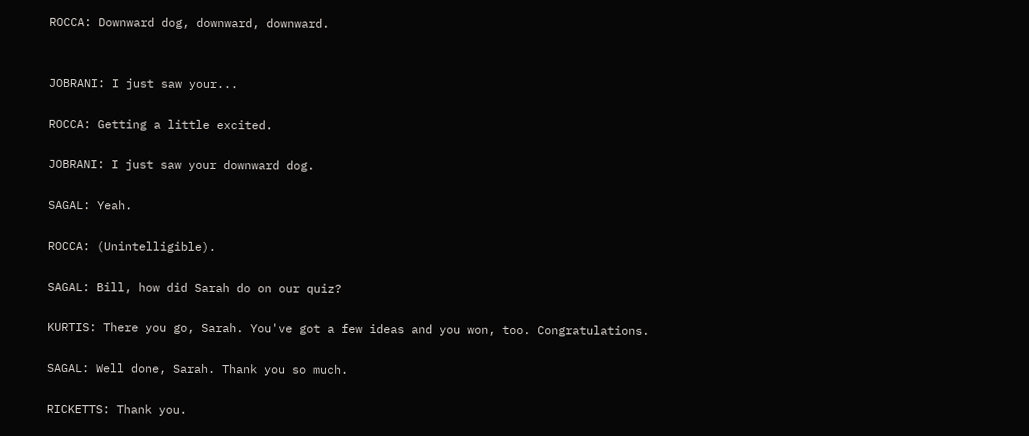ROCCA: Downward dog, downward, downward.


JOBRANI: I just saw your...

ROCCA: Getting a little excited.

JOBRANI: I just saw your downward dog.

SAGAL: Yeah.

ROCCA: (Unintelligible).

SAGAL: Bill, how did Sarah do on our quiz?

KURTIS: There you go, Sarah. You've got a few ideas and you won, too. Congratulations.

SAGAL: Well done, Sarah. Thank you so much.

RICKETTS: Thank you.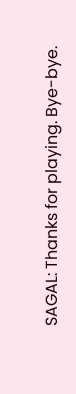SAGAL: Thanks for playing. Bye-bye.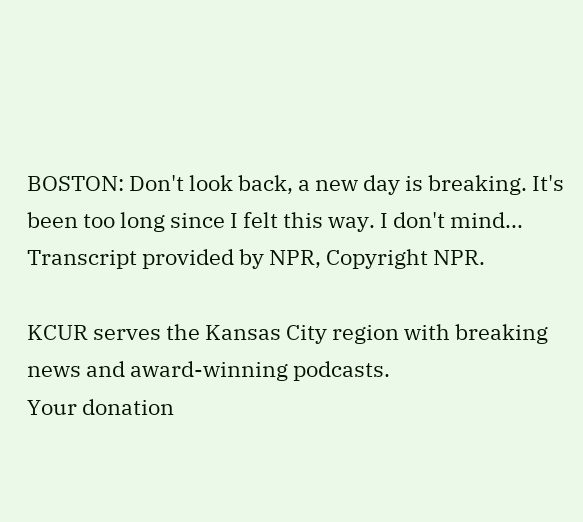BOSTON: Don't look back, a new day is breaking. It's been too long since I felt this way. I don't mind... Transcript provided by NPR, Copyright NPR.

KCUR serves the Kansas City region with breaking news and award-winning podcasts.
Your donation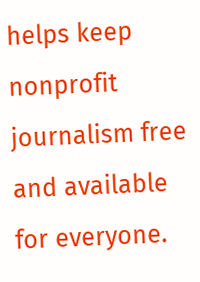helps keep nonprofit journalism free and available for everyone.